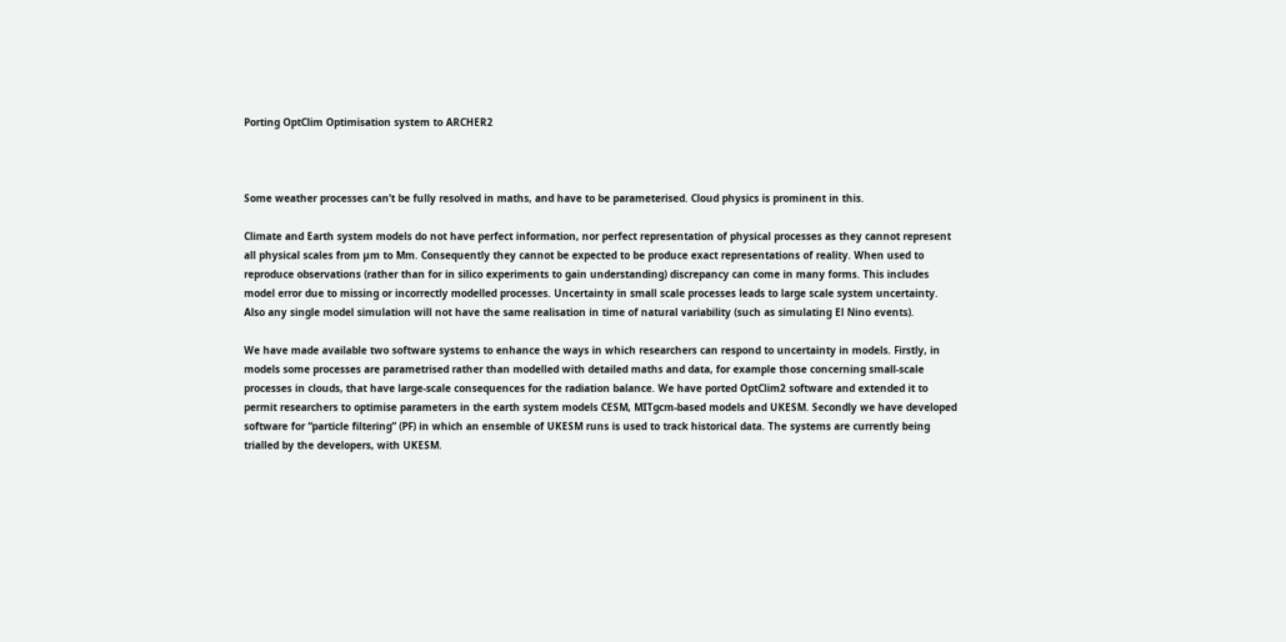Porting OptClim Optimisation system to ARCHER2



Some weather processes can’t be fully resolved in maths, and have to be parameterised. Cloud physics is prominent in this.

Climate and Earth system models do not have perfect information, nor perfect representation of physical processes as they cannot represent all physical scales from µm to Mm. Consequently they cannot be expected to be produce exact representations of reality. When used to reproduce observations (rather than for in silico experiments to gain understanding) discrepancy can come in many forms. This includes model error due to missing or incorrectly modelled processes. Uncertainty in small scale processes leads to large scale system uncertainty. Also any single model simulation will not have the same realisation in time of natural variability (such as simulating El Nino events).

We have made available two software systems to enhance the ways in which researchers can respond to uncertainty in models. Firstly, in models some processes are parametrised rather than modelled with detailed maths and data, for example those concerning small-scale processes in clouds, that have large-scale consequences for the radiation balance. We have ported OptClim2 software and extended it to permit researchers to optimise parameters in the earth system models CESM, MITgcm-based models and UKESM. Secondly we have developed software for “particle filtering” (PF) in which an ensemble of UKESM runs is used to track historical data. The systems are currently being trialled by the developers, with UKESM.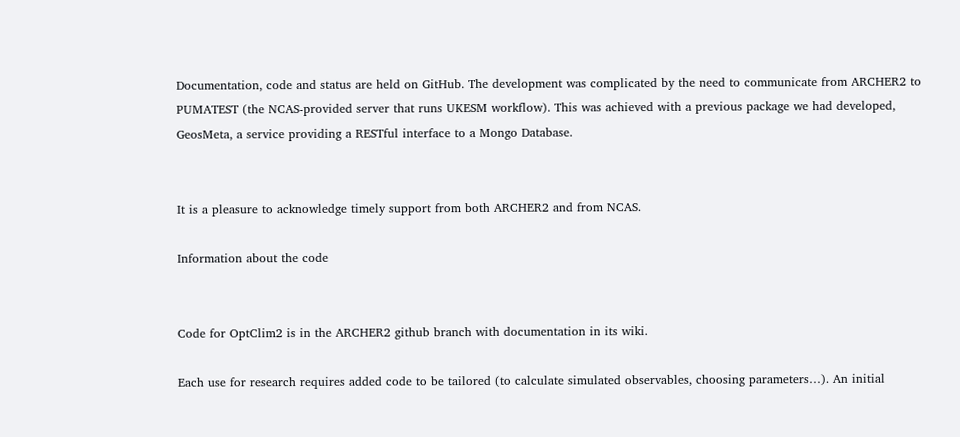Documentation, code and status are held on GitHub. The development was complicated by the need to communicate from ARCHER2 to PUMATEST (the NCAS-provided server that runs UKESM workflow). This was achieved with a previous package we had developed, GeosMeta, a service providing a RESTful interface to a Mongo Database.


It is a pleasure to acknowledge timely support from both ARCHER2 and from NCAS.

Information about the code


Code for OptClim2 is in the ARCHER2 github branch with documentation in its wiki.

Each use for research requires added code to be tailored (to calculate simulated observables, choosing parameters…). An initial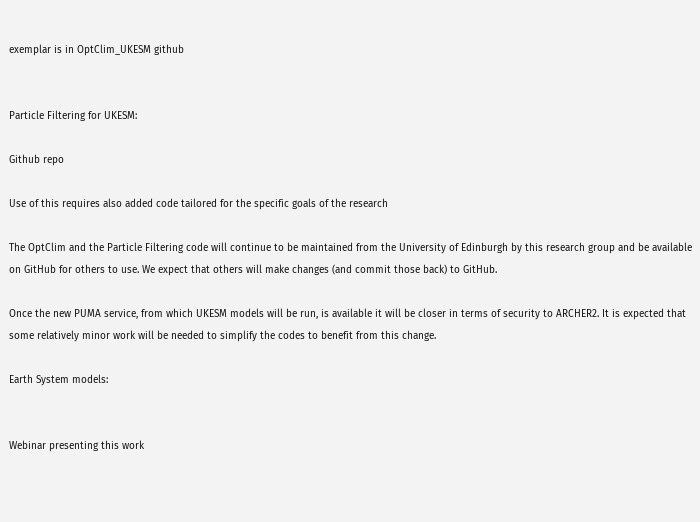exemplar is in OptClim_UKESM github


Particle Filtering for UKESM:

Github repo

Use of this requires also added code tailored for the specific goals of the research

The OptClim and the Particle Filtering code will continue to be maintained from the University of Edinburgh by this research group and be available on GitHub for others to use. We expect that others will make changes (and commit those back) to GitHub.

Once the new PUMA service, from which UKESM models will be run, is available it will be closer in terms of security to ARCHER2. It is expected that some relatively minor work will be needed to simplify the codes to benefit from this change.

Earth System models:


Webinar presenting this work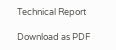Technical Report

Download as PDF